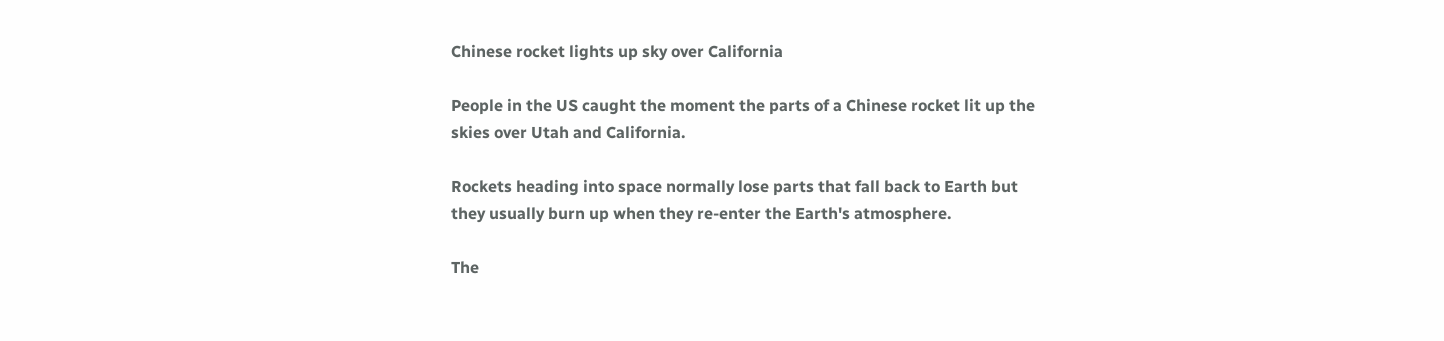Chinese rocket lights up sky over California

People in the US caught the moment the parts of a Chinese rocket lit up the skies over Utah and California.

Rockets heading into space normally lose parts that fall back to Earth but they usually burn up when they re-enter the Earth's atmosphere.

The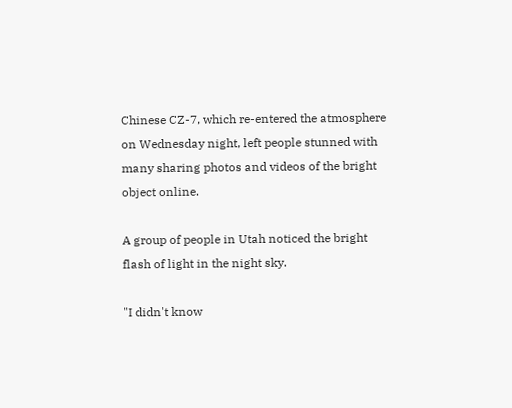Chinese CZ-7, which re-entered the atmosphere on Wednesday night, left people stunned with many sharing photos and videos of the bright object online.

A group of people in Utah noticed the bright flash of light in the night sky.

"I didn't know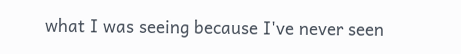what I was seeing because I've never seen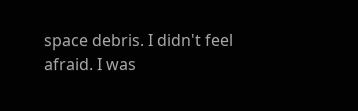space debris. I didn't feel afraid. I was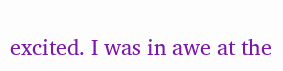excited. I was in awe at the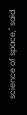science of space,'' said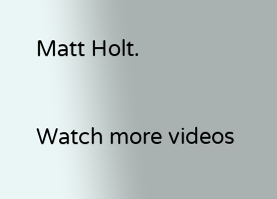Matt Holt.

Watch more videos